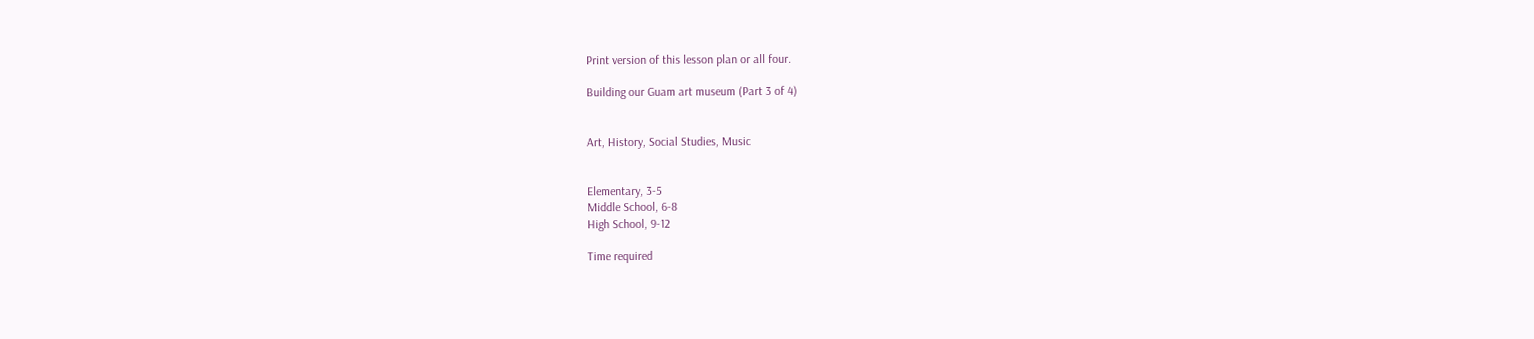Print version of this lesson plan or all four.

Building our Guam art museum (Part 3 of 4)


Art, History, Social Studies, Music


Elementary, 3-5
Middle School, 6-8
High School, 9-12

Time required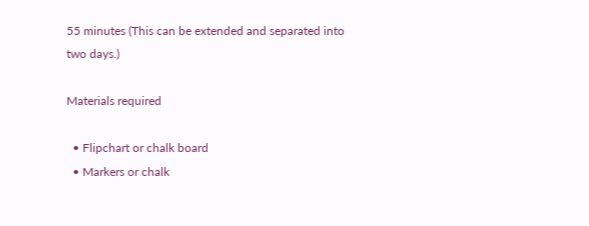55 minutes (This can be extended and separated into two days.)

Materials required

  • Flipchart or chalk board
  • Markers or chalk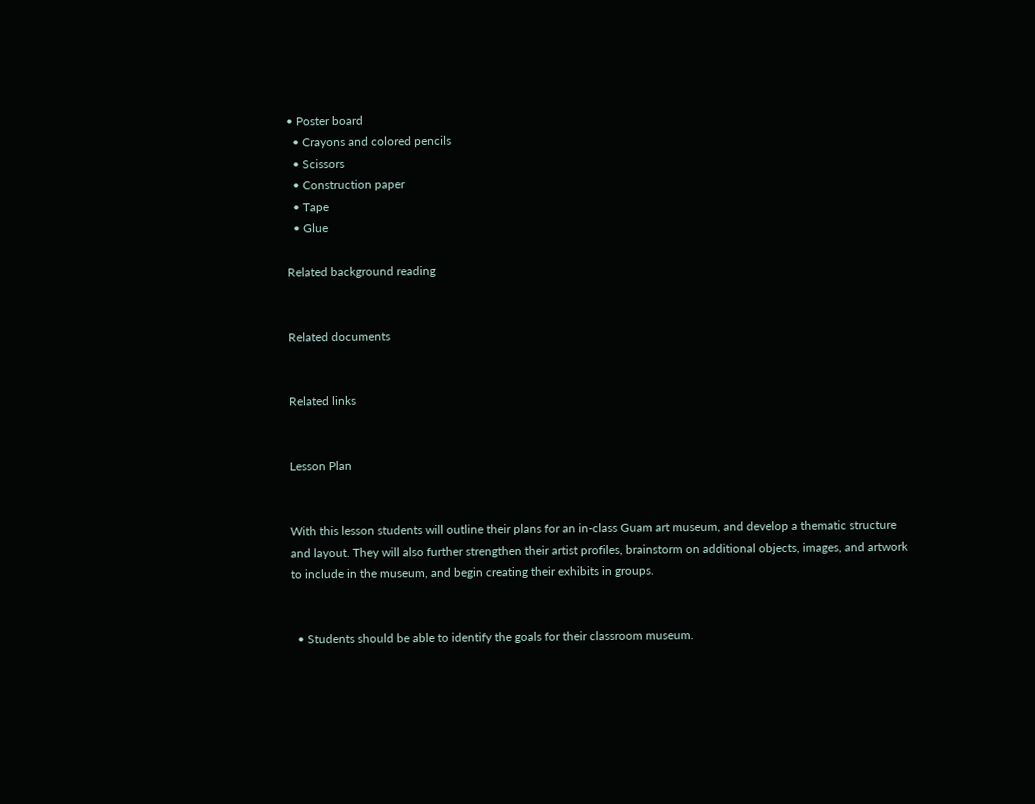• Poster board
  • Crayons and colored pencils
  • Scissors
  • Construction paper
  • Tape
  • Glue

Related background reading


Related documents


Related links


Lesson Plan


With this lesson students will outline their plans for an in-class Guam art museum, and develop a thematic structure and layout. They will also further strengthen their artist profiles, brainstorm on additional objects, images, and artwork to include in the museum, and begin creating their exhibits in groups.


  • Students should be able to identify the goals for their classroom museum.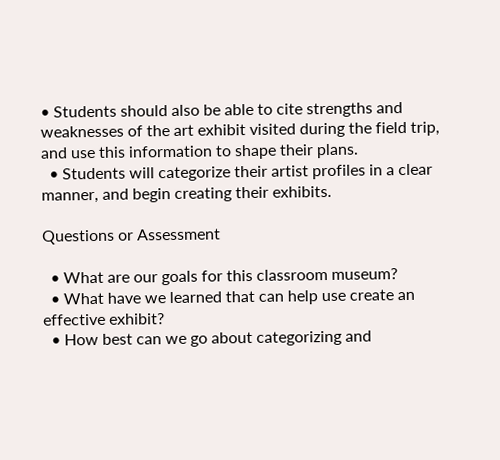• Students should also be able to cite strengths and weaknesses of the art exhibit visited during the field trip, and use this information to shape their plans.
  • Students will categorize their artist profiles in a clear manner, and begin creating their exhibits.

Questions or Assessment

  • What are our goals for this classroom museum?
  • What have we learned that can help use create an effective exhibit?
  • How best can we go about categorizing and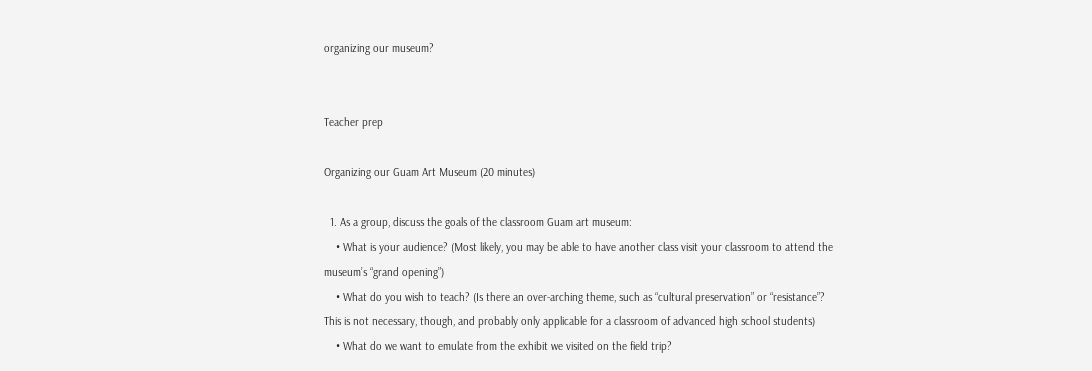organizing our museum?


Teacher prep

Organizing our Guam Art Museum (20 minutes)

  1. As a group, discuss the goals of the classroom Guam art museum:
    • What is your audience? (Most likely, you may be able to have another class visit your classroom to attend the museum’s “grand opening”)
    • What do you wish to teach? (Is there an over-arching theme, such as “cultural preservation” or “resistance”? This is not necessary, though, and probably only applicable for a classroom of advanced high school students)
    • What do we want to emulate from the exhibit we visited on the field trip?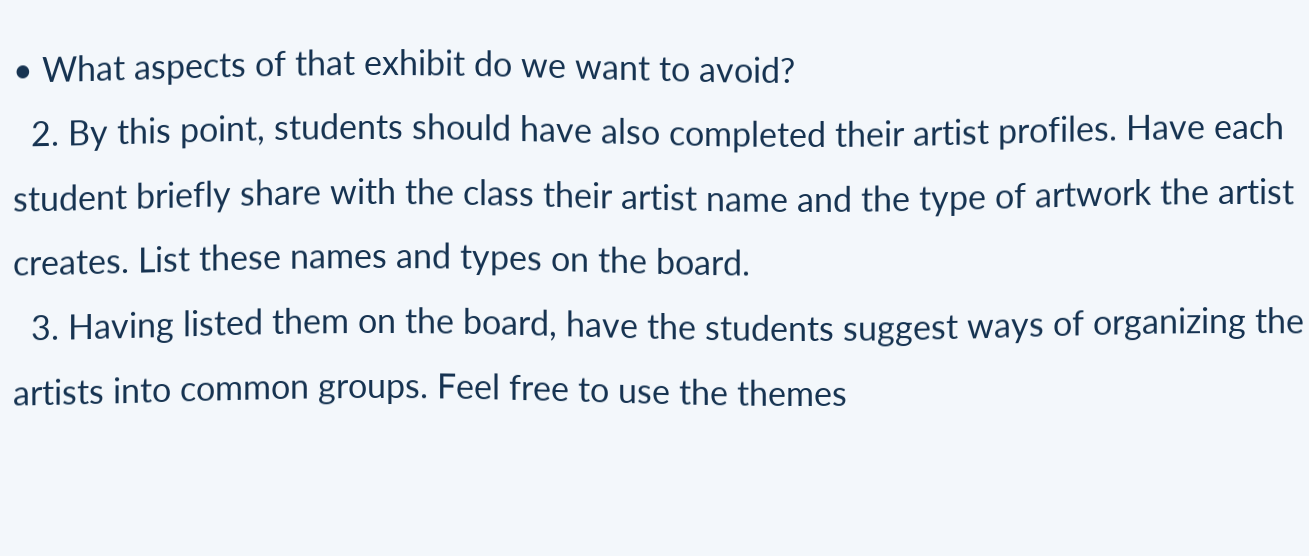• What aspects of that exhibit do we want to avoid?
  2. By this point, students should have also completed their artist profiles. Have each student briefly share with the class their artist name and the type of artwork the artist creates. List these names and types on the board.
  3. Having listed them on the board, have the students suggest ways of organizing the artists into common groups. Feel free to use the themes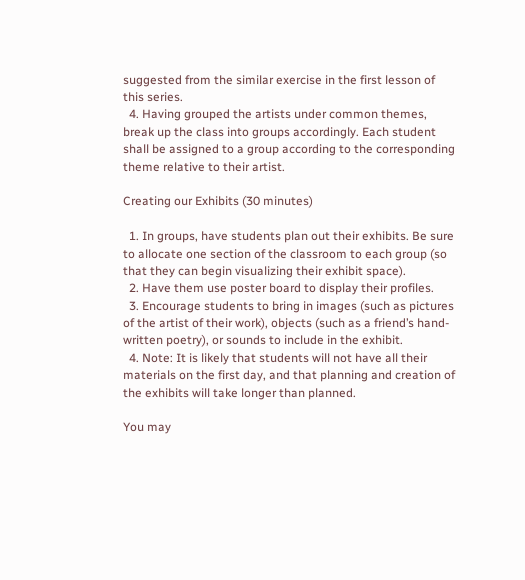suggested from the similar exercise in the first lesson of this series.
  4. Having grouped the artists under common themes, break up the class into groups accordingly. Each student shall be assigned to a group according to the corresponding theme relative to their artist.

Creating our Exhibits (30 minutes)

  1. In groups, have students plan out their exhibits. Be sure to allocate one section of the classroom to each group (so that they can begin visualizing their exhibit space).
  2. Have them use poster board to display their profiles.
  3. Encourage students to bring in images (such as pictures of the artist of their work), objects (such as a friend’s hand-written poetry), or sounds to include in the exhibit.
  4. Note: It is likely that students will not have all their materials on the first day, and that planning and creation of the exhibits will take longer than planned.

You may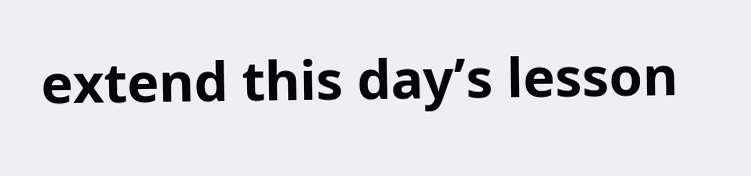extend this day’s lesson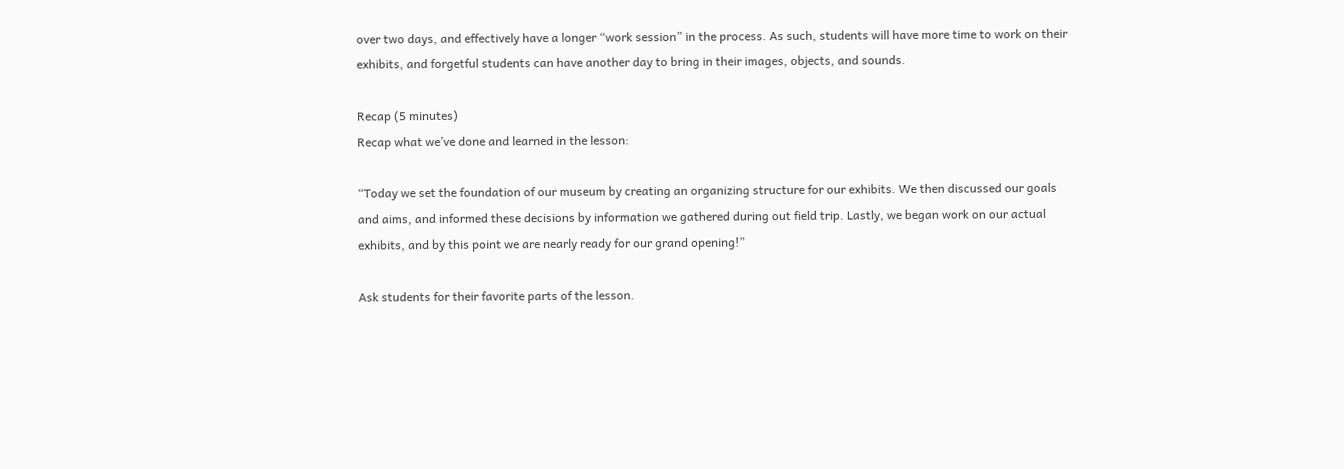over two days, and effectively have a longer “work session” in the process. As such, students will have more time to work on their exhibits, and forgetful students can have another day to bring in their images, objects, and sounds.

Recap (5 minutes)
Recap what we’ve done and learned in the lesson:

“Today we set the foundation of our museum by creating an organizing structure for our exhibits. We then discussed our goals and aims, and informed these decisions by information we gathered during out field trip. Lastly, we began work on our actual exhibits, and by this point we are nearly ready for our grand opening!”

Ask students for their favorite parts of the lesson.